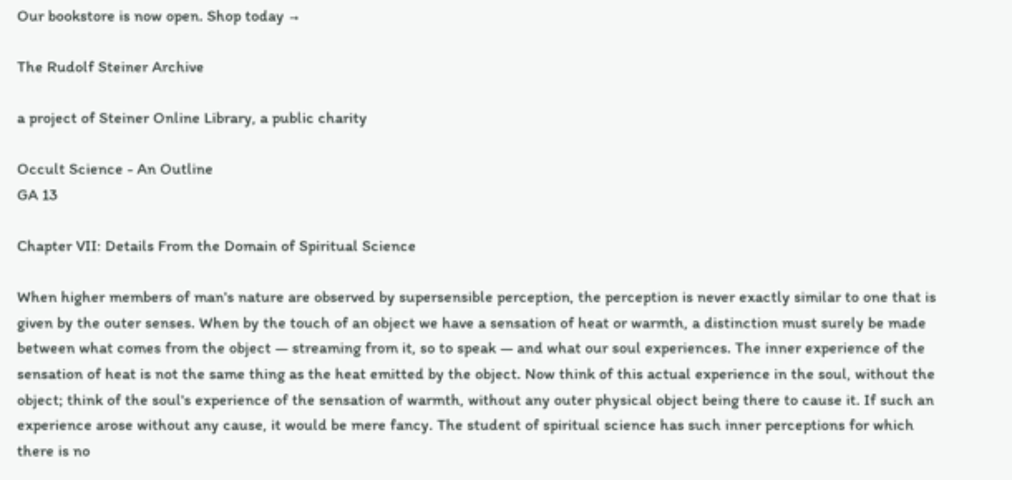Our bookstore is now open. Shop today →

The Rudolf Steiner Archive

a project of Steiner Online Library, a public charity

Occult Science - An Outline
GA 13

Chapter VII: Details From the Domain of Spiritual Science

When higher members of man's nature are observed by supersensible perception, the perception is never exactly similar to one that is given by the outer senses. When by the touch of an object we have a sensation of heat or warmth, a distinction must surely be made between what comes from the object — streaming from it, so to speak — and what our soul experiences. The inner experience of the sensation of heat is not the same thing as the heat emitted by the object. Now think of this actual experience in the soul, without the object; think of the soul's experience of the sensation of warmth, without any outer physical object being there to cause it. If such an experience arose without any cause, it would be mere fancy. The student of spiritual science has such inner perceptions for which there is no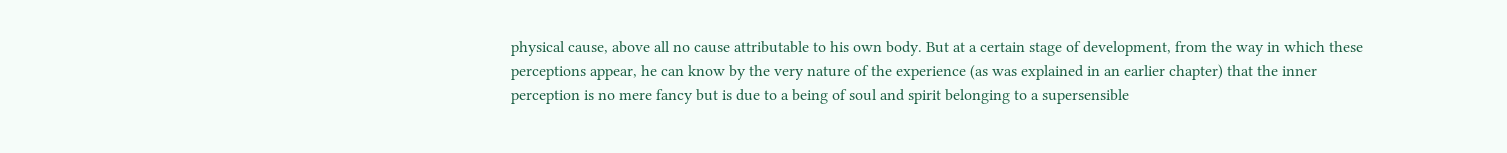physical cause, above all no cause attributable to his own body. But at a certain stage of development, from the way in which these perceptions appear, he can know by the very nature of the experience (as was explained in an earlier chapter) that the inner perception is no mere fancy but is due to a being of soul and spirit belonging to a supersensible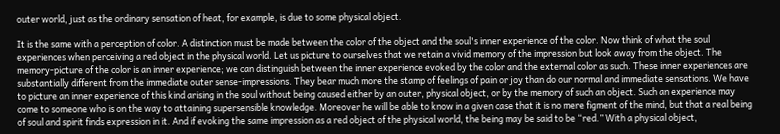outer world, just as the ordinary sensation of heat, for example, is due to some physical object.

It is the same with a perception of color. A distinction must be made between the color of the object and the soul's inner experience of the color. Now think of what the soul experiences when perceiving a red object in the physical world. Let us picture to ourselves that we retain a vivid memory of the impression but look away from the object. The memory-picture of the color is an inner experience; we can distinguish between the inner experience evoked by the color and the external color as such. These inner experiences are substantially different from the immediate outer sense-impressions. They bear much more the stamp of feelings of pain or joy than do our normal and immediate sensations. We have to picture an inner experience of this kind arising in the soul without being caused either by an outer, physical object, or by the memory of such an object. Such an experience may come to someone who is on the way to attaining supersensible knowledge. Moreover he will be able to know in a given case that it is no mere figment of the mind, but that a real being of soul and spirit finds expression in it. And if evoking the same impression as a red object of the physical world, the being may be said to be “red.” With a physical object,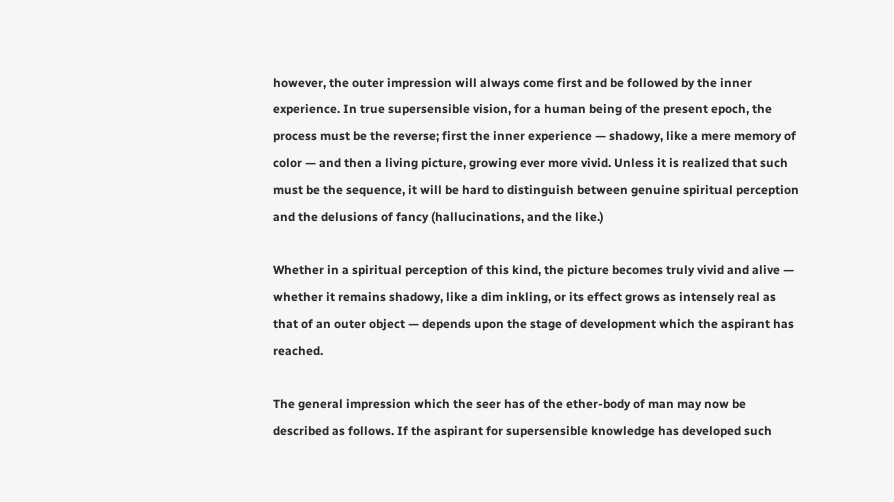however, the outer impression will always come first and be followed by the inner experience. In true supersensible vision, for a human being of the present epoch, the process must be the reverse; first the inner experience — shadowy, like a mere memory of color — and then a living picture, growing ever more vivid. Unless it is realized that such must be the sequence, it will be hard to distinguish between genuine spiritual perception and the delusions of fancy (hallucinations, and the like.)

Whether in a spiritual perception of this kind, the picture becomes truly vivid and alive — whether it remains shadowy, like a dim inkling, or its effect grows as intensely real as that of an outer object — depends upon the stage of development which the aspirant has reached.

The general impression which the seer has of the ether-body of man may now be described as follows. If the aspirant for supersensible knowledge has developed such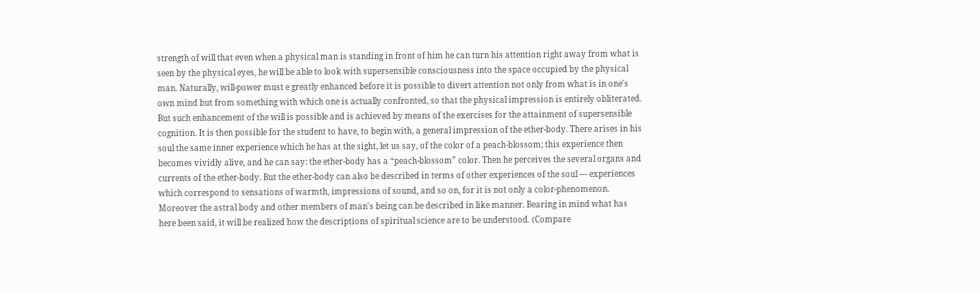strength of will that even when a physical man is standing in front of him he can turn his attention right away from what is seen by the physical eyes, he will be able to look with supersensible consciousness into the space occupied by the physical man. Naturally, will-power must e greatly enhanced before it is possible to divert attention not only from what is in one's own mind but from something with which one is actually confronted, so that the physical impression is entirely obliterated. But such enhancement of the will is possible and is achieved by means of the exercises for the attainment of supersensible cognition. It is then possible for the student to have, to begin with, a general impression of the ether-body. There arises in his soul the same inner experience which he has at the sight, let us say, of the color of a peach-blossom; this experience then becomes vividly alive, and he can say: the ether-body has a “peach-blossom” color. Then he perceives the several organs and currents of the ether-body. But the ether-body can also be described in terms of other experiences of the soul — experiences which correspond to sensations of warmth, impressions of sound, and so on, for it is not only a color-phenomenon. Moreover the astral body and other members of man's being can be described in like manner. Bearing in mind what has here been said, it will be realized how the descriptions of spiritual science are to be understood. (Compare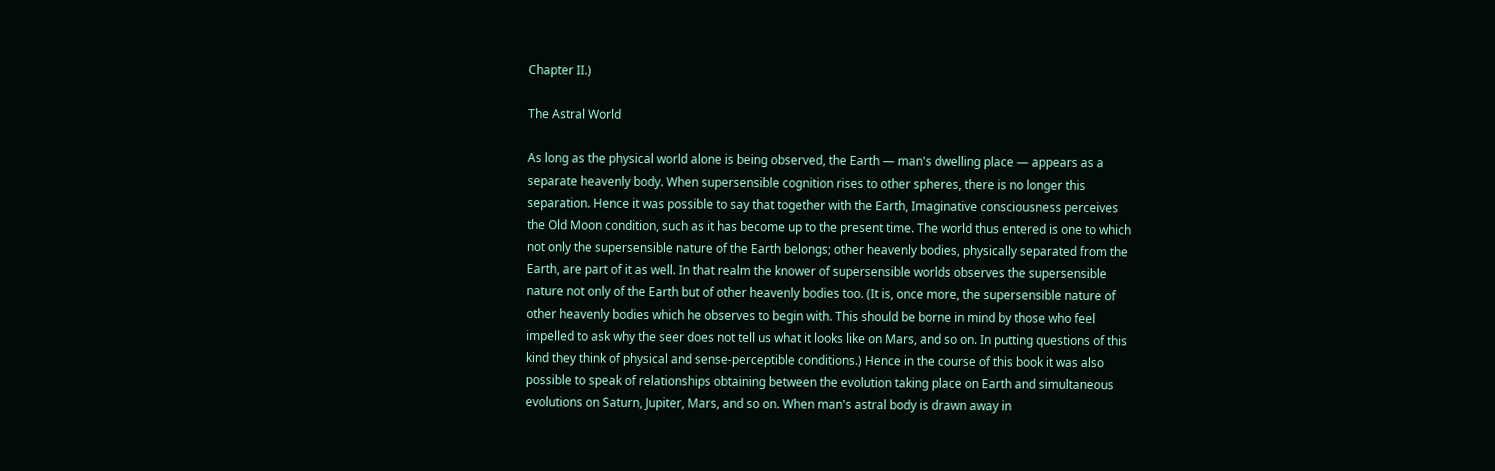Chapter II.)

The Astral World

As long as the physical world alone is being observed, the Earth — man's dwelling place — appears as a separate heavenly body. When supersensible cognition rises to other spheres, there is no longer this separation. Hence it was possible to say that together with the Earth, Imaginative consciousness perceives the Old Moon condition, such as it has become up to the present time. The world thus entered is one to which not only the supersensible nature of the Earth belongs; other heavenly bodies, physically separated from the Earth, are part of it as well. In that realm the knower of supersensible worlds observes the supersensible nature not only of the Earth but of other heavenly bodies too. (It is, once more, the supersensible nature of other heavenly bodies which he observes to begin with. This should be borne in mind by those who feel impelled to ask why the seer does not tell us what it looks like on Mars, and so on. In putting questions of this kind they think of physical and sense-perceptible conditions.) Hence in the course of this book it was also possible to speak of relationships obtaining between the evolution taking place on Earth and simultaneous evolutions on Saturn, Jupiter, Mars, and so on. When man's astral body is drawn away in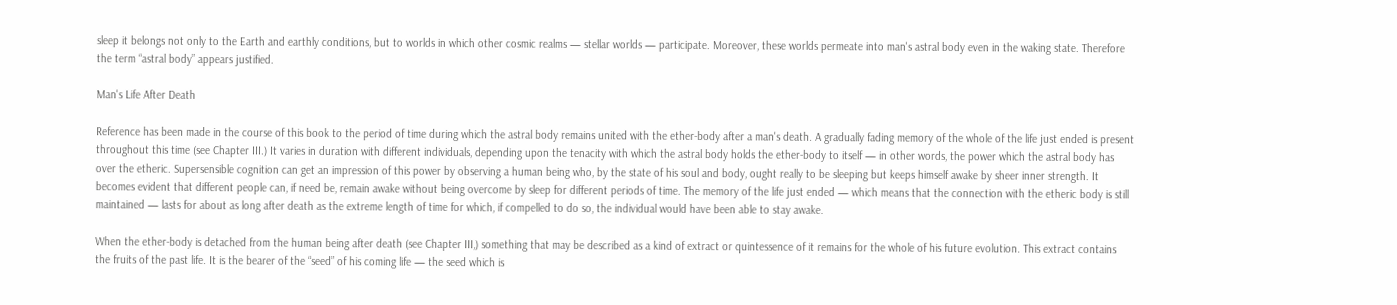sleep it belongs not only to the Earth and earthly conditions, but to worlds in which other cosmic realms — stellar worlds — participate. Moreover, these worlds permeate into man's astral body even in the waking state. Therefore the term “astral body” appears justified.

Man's Life After Death

Reference has been made in the course of this book to the period of time during which the astral body remains united with the ether-body after a man's death. A gradually fading memory of the whole of the life just ended is present throughout this time (see Chapter III.) It varies in duration with different individuals, depending upon the tenacity with which the astral body holds the ether-body to itself — in other words, the power which the astral body has over the etheric. Supersensible cognition can get an impression of this power by observing a human being who, by the state of his soul and body, ought really to be sleeping but keeps himself awake by sheer inner strength. It becomes evident that different people can, if need be, remain awake without being overcome by sleep for different periods of time. The memory of the life just ended — which means that the connection with the etheric body is still maintained — lasts for about as long after death as the extreme length of time for which, if compelled to do so, the individual would have been able to stay awake.

When the ether-body is detached from the human being after death (see Chapter III,) something that may be described as a kind of extract or quintessence of it remains for the whole of his future evolution. This extract contains the fruits of the past life. It is the bearer of the “seed” of his coming life — the seed which is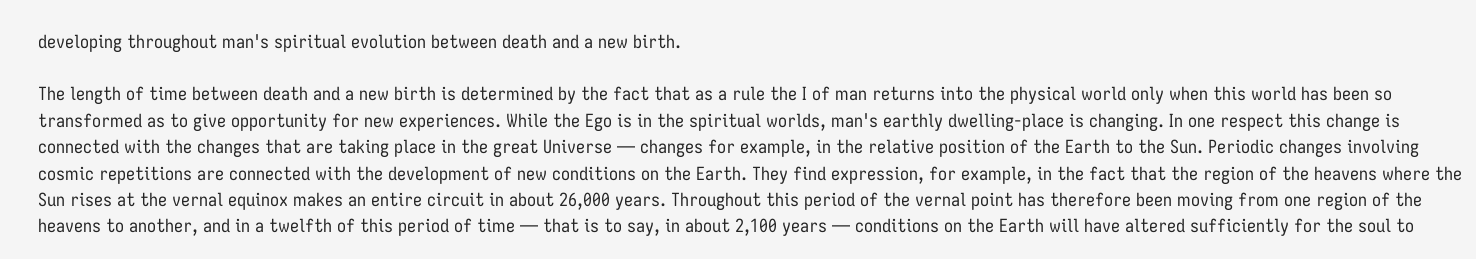developing throughout man's spiritual evolution between death and a new birth.

The length of time between death and a new birth is determined by the fact that as a rule the I of man returns into the physical world only when this world has been so transformed as to give opportunity for new experiences. While the Ego is in the spiritual worlds, man's earthly dwelling-place is changing. In one respect this change is connected with the changes that are taking place in the great Universe — changes for example, in the relative position of the Earth to the Sun. Periodic changes involving cosmic repetitions are connected with the development of new conditions on the Earth. They find expression, for example, in the fact that the region of the heavens where the Sun rises at the vernal equinox makes an entire circuit in about 26,000 years. Throughout this period of the vernal point has therefore been moving from one region of the heavens to another, and in a twelfth of this period of time — that is to say, in about 2,100 years — conditions on the Earth will have altered sufficiently for the soul to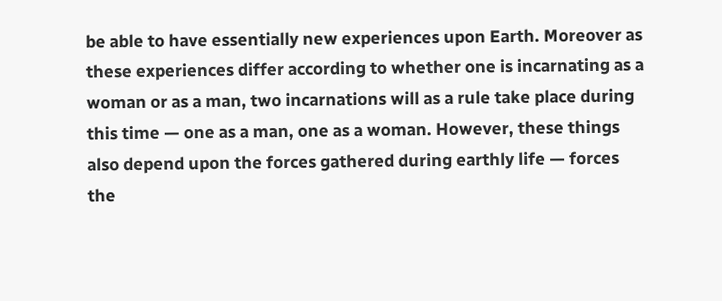be able to have essentially new experiences upon Earth. Moreover as these experiences differ according to whether one is incarnating as a woman or as a man, two incarnations will as a rule take place during this time — one as a man, one as a woman. However, these things also depend upon the forces gathered during earthly life — forces the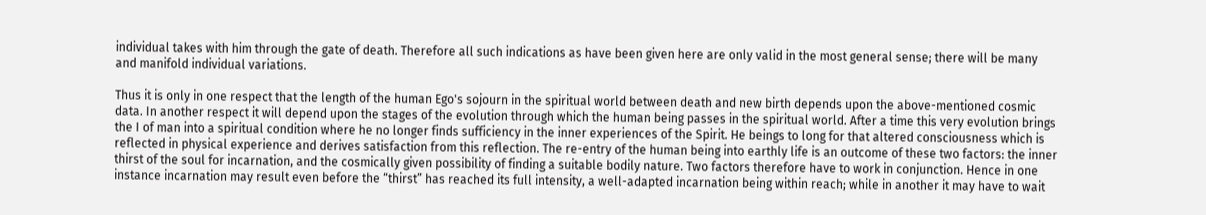individual takes with him through the gate of death. Therefore all such indications as have been given here are only valid in the most general sense; there will be many and manifold individual variations.

Thus it is only in one respect that the length of the human Ego's sojourn in the spiritual world between death and new birth depends upon the above-mentioned cosmic data. In another respect it will depend upon the stages of the evolution through which the human being passes in the spiritual world. After a time this very evolution brings the I of man into a spiritual condition where he no longer finds sufficiency in the inner experiences of the Spirit. He beings to long for that altered consciousness which is reflected in physical experience and derives satisfaction from this reflection. The re-entry of the human being into earthly life is an outcome of these two factors: the inner thirst of the soul for incarnation, and the cosmically given possibility of finding a suitable bodily nature. Two factors therefore have to work in conjunction. Hence in one instance incarnation may result even before the “thirst” has reached its full intensity, a well-adapted incarnation being within reach; while in another it may have to wait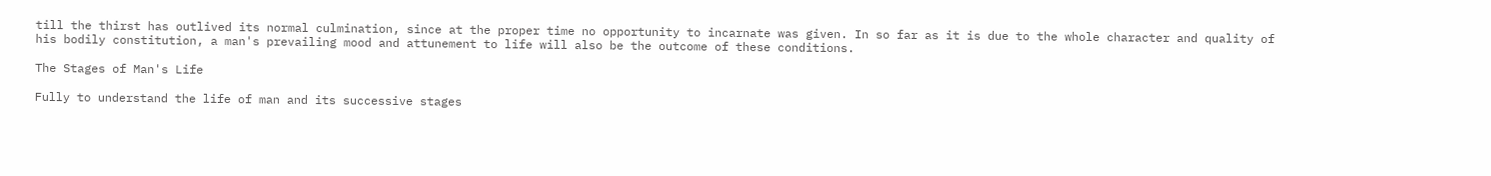till the thirst has outlived its normal culmination, since at the proper time no opportunity to incarnate was given. In so far as it is due to the whole character and quality of his bodily constitution, a man's prevailing mood and attunement to life will also be the outcome of these conditions.

The Stages of Man's Life

Fully to understand the life of man and its successive stages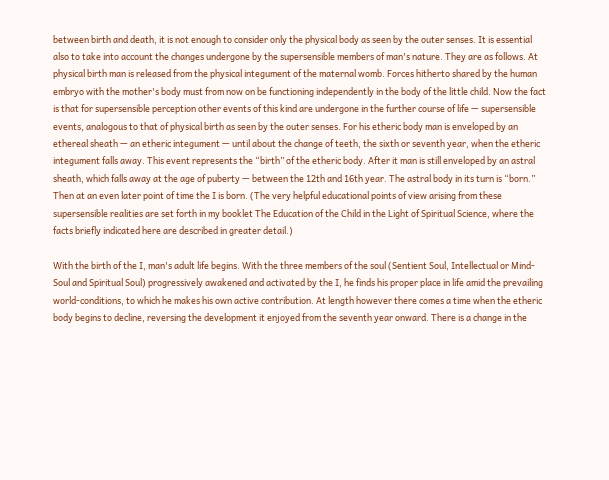between birth and death, it is not enough to consider only the physical body as seen by the outer senses. It is essential also to take into account the changes undergone by the supersensible members of man's nature. They are as follows. At physical birth man is released from the physical integument of the maternal womb. Forces hitherto shared by the human embryo with the mother's body must from now on be functioning independently in the body of the little child. Now the fact is that for supersensible perception other events of this kind are undergone in the further course of life — supersensible events, analogous to that of physical birth as seen by the outer senses. For his etheric body man is enveloped by an ethereal sheath — an etheric integument — until about the change of teeth, the sixth or seventh year, when the etheric integument falls away. This event represents the “birth” of the etheric body. After it man is still enveloped by an astral sheath, which falls away at the age of puberty — between the 12th and 16th year. The astral body in its turn is “born.” Then at an even later point of time the I is born. (The very helpful educational points of view arising from these supersensible realities are set forth in my booklet The Education of the Child in the Light of Spiritual Science, where the facts briefly indicated here are described in greater detail.)

With the birth of the I, man's adult life begins. With the three members of the soul (Sentient Soul, Intellectual or Mind-Soul and Spiritual Soul) progressively awakened and activated by the I, he finds his proper place in life amid the prevailing world-conditions, to which he makes his own active contribution. At length however there comes a time when the etheric body begins to decline, reversing the development it enjoyed from the seventh year onward. There is a change in the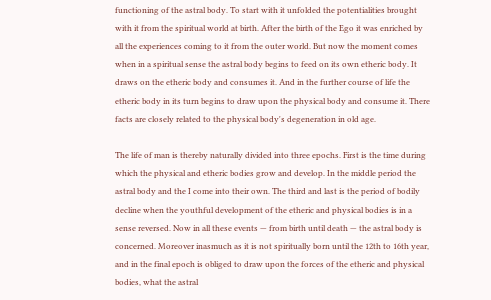functioning of the astral body. To start with it unfolded the potentialities brought with it from the spiritual world at birth. After the birth of the Ego it was enriched by all the experiences coming to it from the outer world. But now the moment comes when in a spiritual sense the astral body begins to feed on its own etheric body. It draws on the etheric body and consumes it. And in the further course of life the etheric body in its turn begins to draw upon the physical body and consume it. There facts are closely related to the physical body's degeneration in old age.

The life of man is thereby naturally divided into three epochs. First is the time during which the physical and etheric bodies grow and develop. In the middle period the astral body and the I come into their own. The third and last is the period of bodily decline when the youthful development of the etheric and physical bodies is in a sense reversed. Now in all these events — from birth until death — the astral body is concerned. Moreover inasmuch as it is not spiritually born until the 12th to 16th year, and in the final epoch is obliged to draw upon the forces of the etheric and physical bodies, what the astral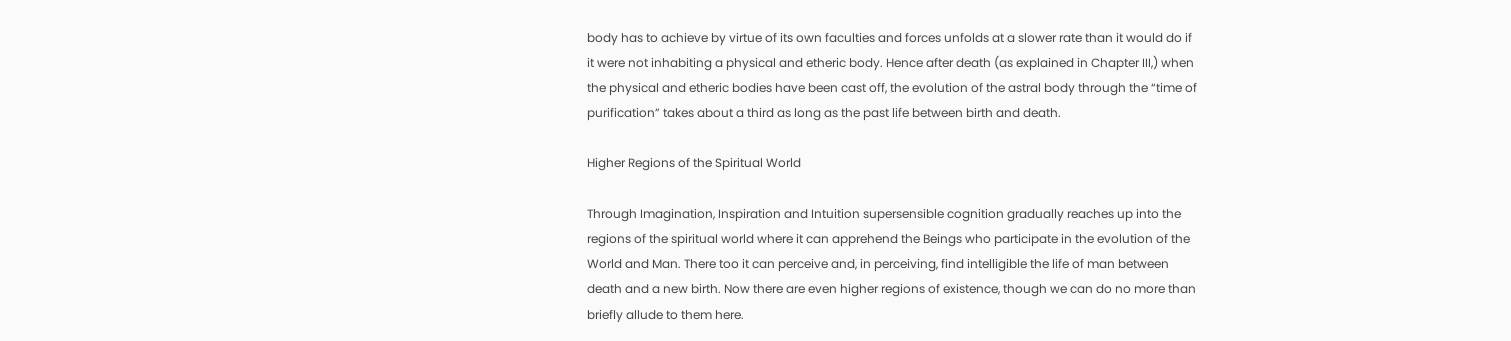body has to achieve by virtue of its own faculties and forces unfolds at a slower rate than it would do if it were not inhabiting a physical and etheric body. Hence after death (as explained in Chapter III,) when the physical and etheric bodies have been cast off, the evolution of the astral body through the “time of purification” takes about a third as long as the past life between birth and death.

Higher Regions of the Spiritual World

Through Imagination, Inspiration and Intuition supersensible cognition gradually reaches up into the regions of the spiritual world where it can apprehend the Beings who participate in the evolution of the World and Man. There too it can perceive and, in perceiving, find intelligible the life of man between death and a new birth. Now there are even higher regions of existence, though we can do no more than briefly allude to them here.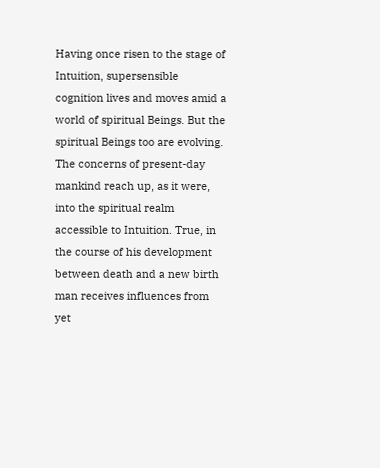Having once risen to the stage of Intuition, supersensible cognition lives and moves amid a world of spiritual Beings. But the spiritual Beings too are evolving. The concerns of present-day mankind reach up, as it were, into the spiritual realm accessible to Intuition. True, in the course of his development between death and a new birth man receives influences from yet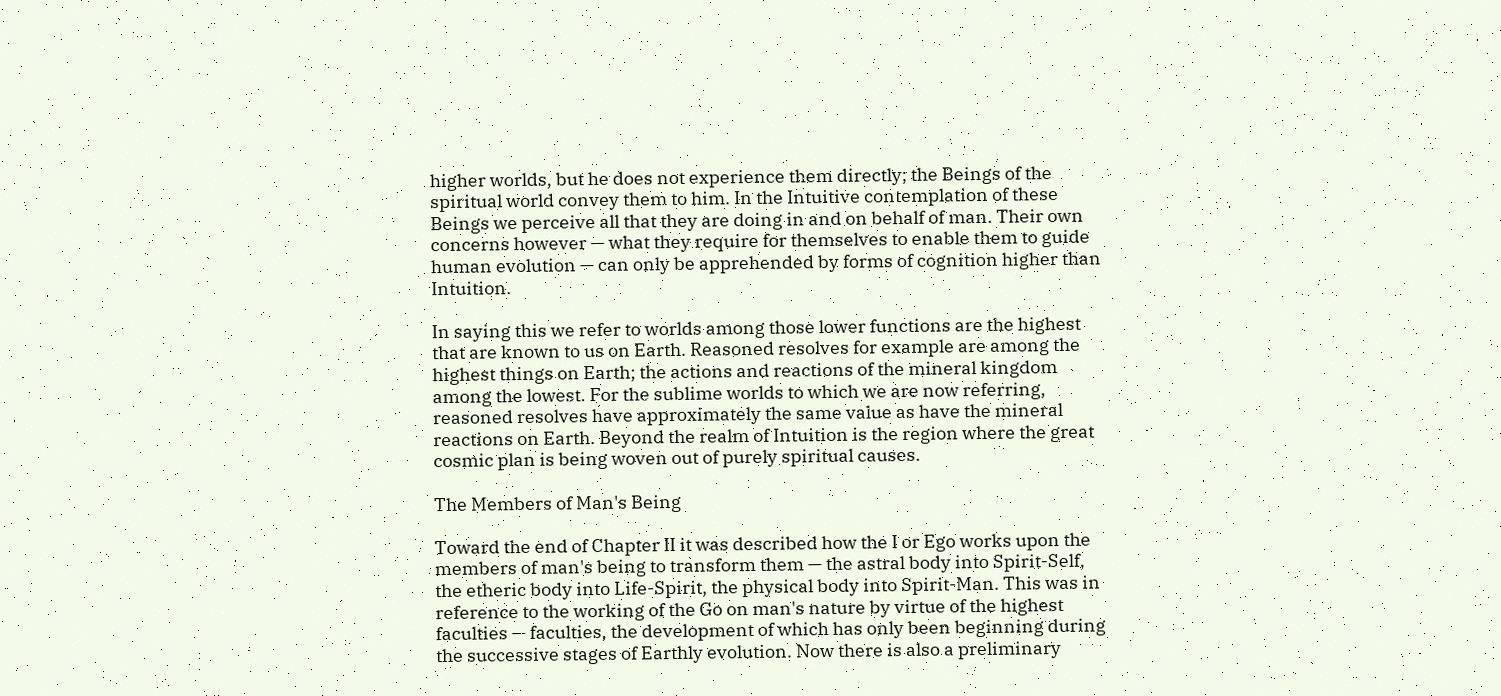higher worlds, but he does not experience them directly; the Beings of the spiritual world convey them to him. In the Intuitive contemplation of these Beings we perceive all that they are doing in and on behalf of man. Their own concerns however — what they require for themselves to enable them to guide human evolution — can only be apprehended by forms of cognition higher than Intuition.

In saying this we refer to worlds among those lower functions are the highest that are known to us on Earth. Reasoned resolves for example are among the highest things on Earth; the actions and reactions of the mineral kingdom among the lowest. For the sublime worlds to which we are now referring, reasoned resolves have approximately the same value as have the mineral reactions on Earth. Beyond the realm of Intuition is the region where the great cosmic plan is being woven out of purely spiritual causes.

The Members of Man's Being

Toward the end of Chapter II it was described how the I or Ego works upon the members of man's being to transform them — the astral body into Spirit-Self, the etheric body into Life-Spirit, the physical body into Spirit-Man. This was in reference to the working of the Go on man's nature by virtue of the highest faculties — faculties, the development of which has only been beginning during the successive stages of Earthly evolution. Now there is also a preliminary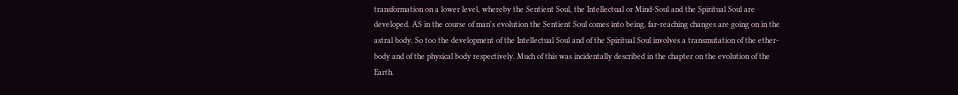transformation on a lower level, whereby the Sentient Soul, the Intellectual or Mind-Soul and the Spiritual Soul are developed. AS in the course of man's evolution the Sentient Soul comes into being, far-reaching changes are going on in the astral body. So too the development of the Intellectual Soul and of the Spiritual Soul involves a transmutation of the ether-body and of the physical body respectively. Much of this was incidentally described in the chapter on the evolution of the Earth.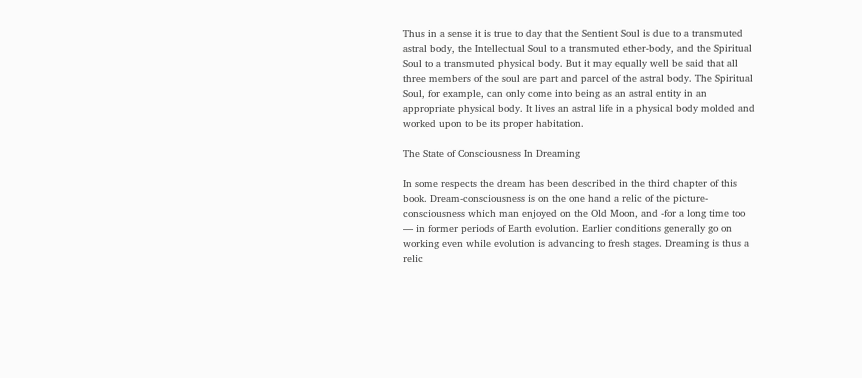Thus in a sense it is true to day that the Sentient Soul is due to a transmuted astral body, the Intellectual Soul to a transmuted ether-body, and the Spiritual Soul to a transmuted physical body. But it may equally well be said that all three members of the soul are part and parcel of the astral body. The Spiritual Soul, for example, can only come into being as an astral entity in an appropriate physical body. It lives an astral life in a physical body molded and worked upon to be its proper habitation.

The State of Consciousness In Dreaming

In some respects the dream has been described in the third chapter of this book. Dream-consciousness is on the one hand a relic of the picture-consciousness which man enjoyed on the Old Moon, and -for a long time too — in former periods of Earth evolution. Earlier conditions generally go on working even while evolution is advancing to fresh stages. Dreaming is thus a relic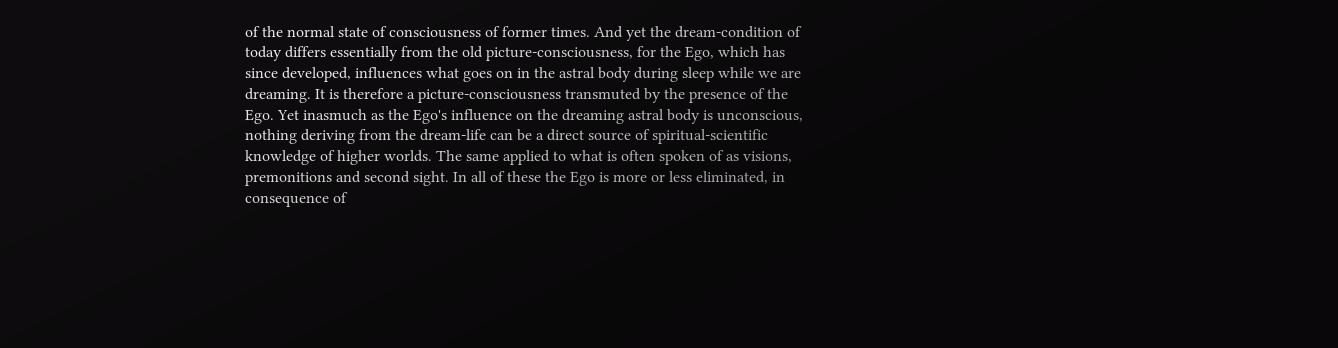of the normal state of consciousness of former times. And yet the dream-condition of today differs essentially from the old picture-consciousness, for the Ego, which has since developed, influences what goes on in the astral body during sleep while we are dreaming. It is therefore a picture-consciousness transmuted by the presence of the Ego. Yet inasmuch as the Ego's influence on the dreaming astral body is unconscious, nothing deriving from the dream-life can be a direct source of spiritual-scientific knowledge of higher worlds. The same applied to what is often spoken of as visions, premonitions and second sight. In all of these the Ego is more or less eliminated, in consequence of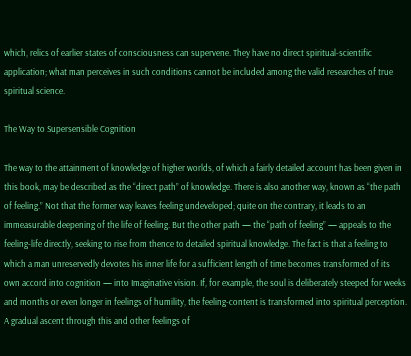which, relics of earlier states of consciousness can supervene. They have no direct spiritual-scientific application; what man perceives in such conditions cannot be included among the valid researches of true spiritual science.

The Way to Supersensible Cognition

The way to the attainment of knowledge of higher worlds, of which a fairly detailed account has been given in this book, may be described as the “direct path” of knowledge. There is also another way, known as “the path of feeling.” Not that the former way leaves feeling undeveloped; quite on the contrary, it leads to an immeasurable deepening of the life of feeling. But the other path — the “path of feeling” — appeals to the feeling-life directly, seeking to rise from thence to detailed spiritual knowledge. The fact is that a feeling to which a man unreservedly devotes his inner life for a sufficient length of time becomes transformed of its own accord into cognition — into Imaginative vision. If, for example, the soul is deliberately steeped for weeks and months or even longer in feelings of humility, the feeling-content is transformed into spiritual perception. A gradual ascent through this and other feelings of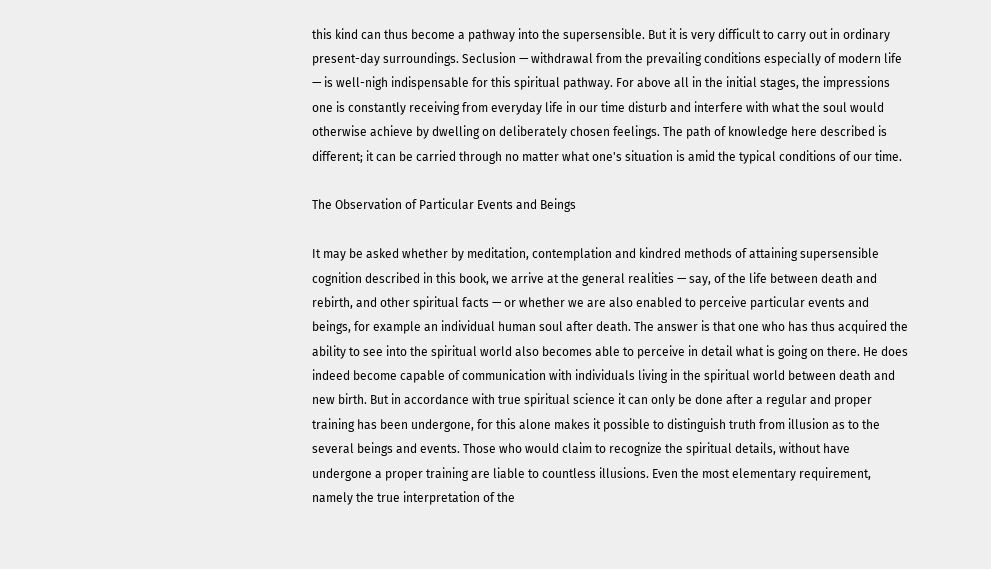this kind can thus become a pathway into the supersensible. But it is very difficult to carry out in ordinary present-day surroundings. Seclusion — withdrawal from the prevailing conditions especially of modern life — is well-nigh indispensable for this spiritual pathway. For above all in the initial stages, the impressions one is constantly receiving from everyday life in our time disturb and interfere with what the soul would otherwise achieve by dwelling on deliberately chosen feelings. The path of knowledge here described is different; it can be carried through no matter what one's situation is amid the typical conditions of our time.

The Observation of Particular Events and Beings

It may be asked whether by meditation, contemplation and kindred methods of attaining supersensible cognition described in this book, we arrive at the general realities — say, of the life between death and rebirth, and other spiritual facts — or whether we are also enabled to perceive particular events and beings, for example an individual human soul after death. The answer is that one who has thus acquired the ability to see into the spiritual world also becomes able to perceive in detail what is going on there. He does indeed become capable of communication with individuals living in the spiritual world between death and new birth. But in accordance with true spiritual science it can only be done after a regular and proper training has been undergone, for this alone makes it possible to distinguish truth from illusion as to the several beings and events. Those who would claim to recognize the spiritual details, without have undergone a proper training are liable to countless illusions. Even the most elementary requirement, namely the true interpretation of the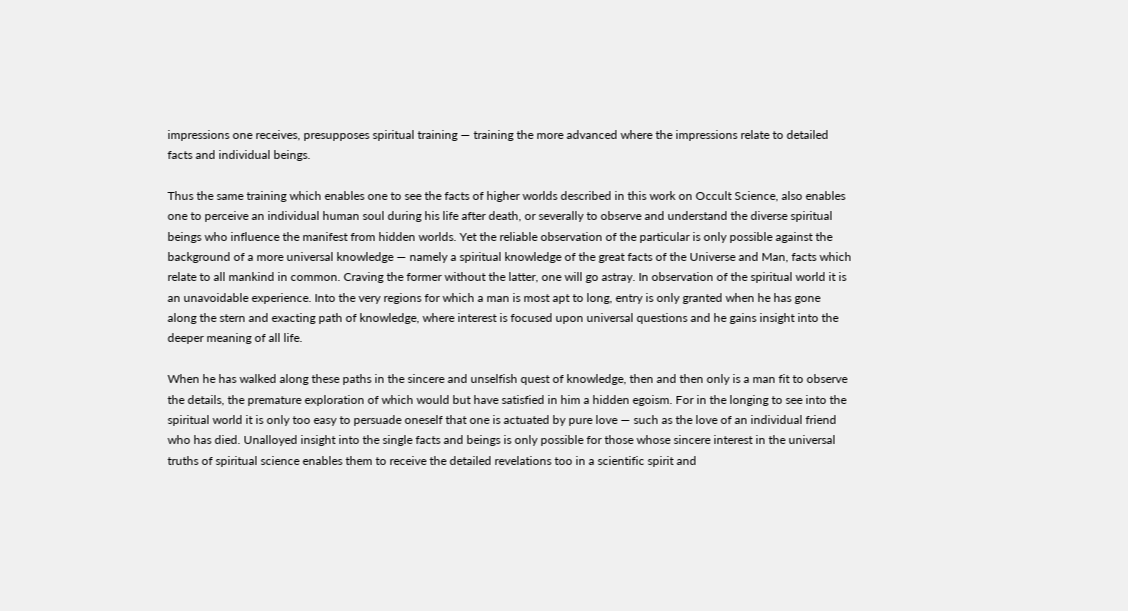impressions one receives, presupposes spiritual training — training the more advanced where the impressions relate to detailed facts and individual beings.

Thus the same training which enables one to see the facts of higher worlds described in this work on Occult Science, also enables one to perceive an individual human soul during his life after death, or severally to observe and understand the diverse spiritual beings who influence the manifest from hidden worlds. Yet the reliable observation of the particular is only possible against the background of a more universal knowledge — namely a spiritual knowledge of the great facts of the Universe and Man, facts which relate to all mankind in common. Craving the former without the latter, one will go astray. In observation of the spiritual world it is an unavoidable experience. Into the very regions for which a man is most apt to long, entry is only granted when he has gone along the stern and exacting path of knowledge, where interest is focused upon universal questions and he gains insight into the deeper meaning of all life.

When he has walked along these paths in the sincere and unselfish quest of knowledge, then and then only is a man fit to observe the details, the premature exploration of which would but have satisfied in him a hidden egoism. For in the longing to see into the spiritual world it is only too easy to persuade oneself that one is actuated by pure love — such as the love of an individual friend who has died. Unalloyed insight into the single facts and beings is only possible for those whose sincere interest in the universal truths of spiritual science enables them to receive the detailed revelations too in a scientific spirit and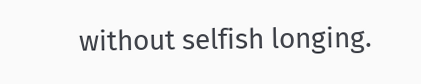without selfish longing.